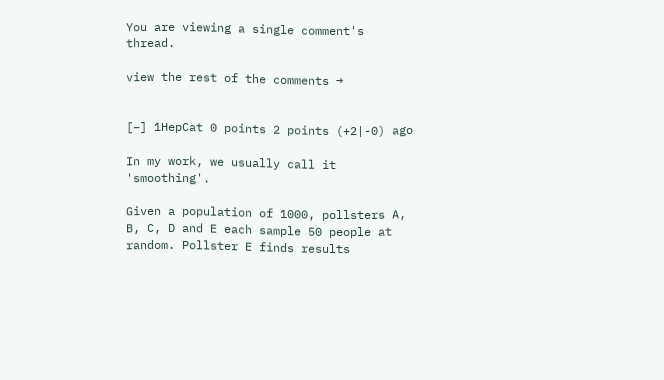You are viewing a single comment's thread.

view the rest of the comments →


[–] 1HepCat 0 points 2 points (+2|-0) ago

In my work, we usually call it 'smoothing'.

Given a population of 1000, pollsters A, B, C, D and E each sample 50 people at random. Pollster E finds results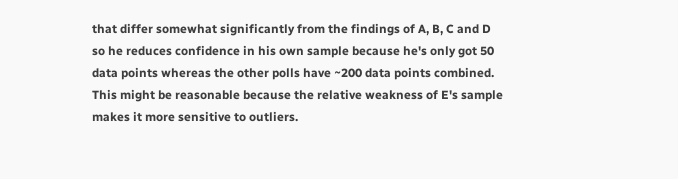that differ somewhat significantly from the findings of A, B, C and D so he reduces confidence in his own sample because he's only got 50 data points whereas the other polls have ~200 data points combined. This might be reasonable because the relative weakness of E's sample makes it more sensitive to outliers.